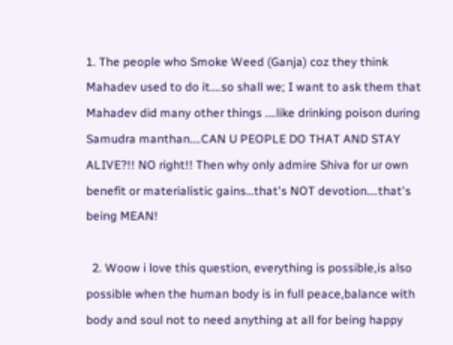1. The people who Smoke Weed (Ganja) coz they think Mahadev used to do it….so shall we; I want to ask them that Mahadev did many other things ….like drinking poison during Samudra manthan….CAN U PEOPLE DO THAT AND STAY ALIVE?!! NO right!! Then why only admire Shiva for ur own benefit or materialistic gains…that's NOT devotion….that's being MEAN!

  2. Woow i love this question, everything is possible,is also possible when the human body is in full peace,balance with body and soul not to need anything at all for being happy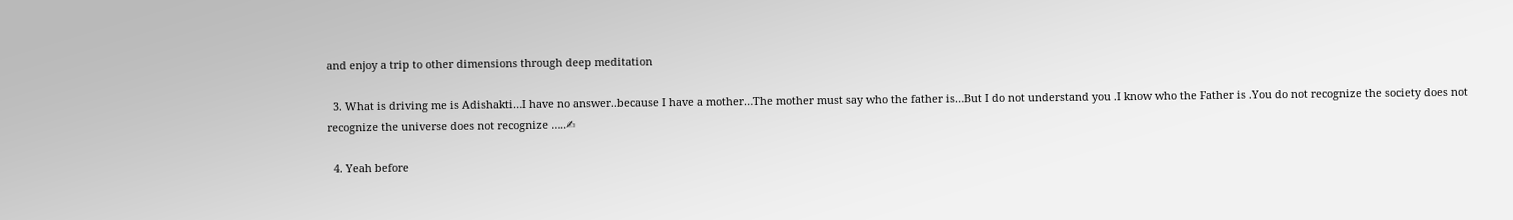and enjoy a trip to other dimensions through deep meditation

  3. What is driving me is Adishakti…I have no answer..because I have a mother…The mother must say who the father is…But I do not understand you .I know who the Father is .You do not recognize the society does not recognize the universe does not recognize …..✍

  4. Yeah before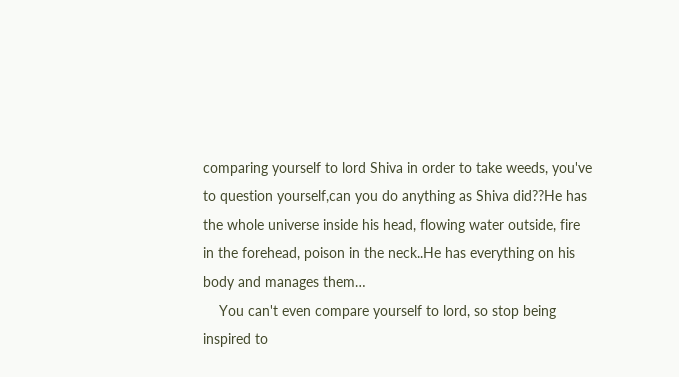comparing yourself to lord Shiva in order to take weeds, you've to question yourself,can you do anything as Shiva did??He has the whole universe inside his head, flowing water outside, fire in the forehead, poison in the neck..He has everything on his body and manages them…
    You can't even compare yourself to lord, so stop being inspired to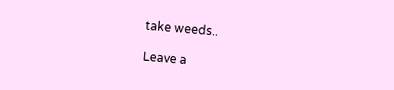take weeds..

Leave a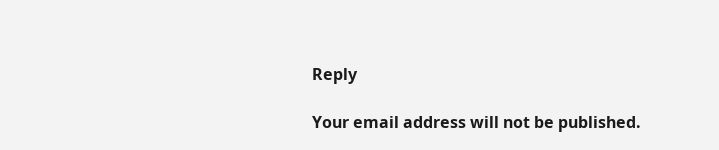Reply

Your email address will not be published.